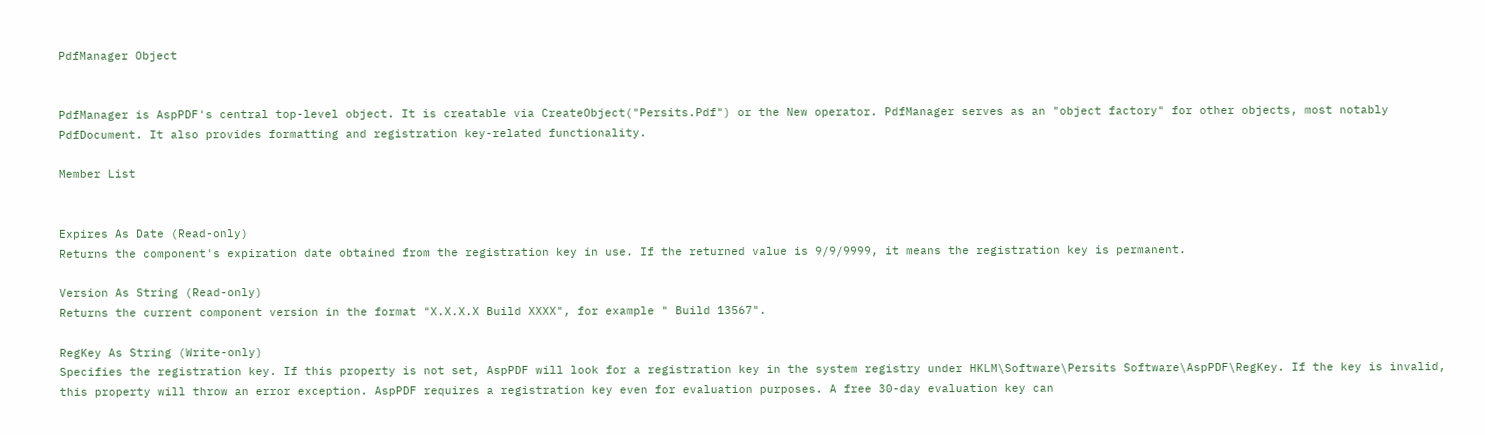PdfManager Object


PdfManager is AspPDF's central top-level object. It is creatable via CreateObject("Persits.Pdf") or the New operator. PdfManager serves as an "object factory" for other objects, most notably PdfDocument. It also provides formatting and registration key-related functionality.

Member List


Expires As Date (Read-only)
Returns the component's expiration date obtained from the registration key in use. If the returned value is 9/9/9999, it means the registration key is permanent.

Version As String (Read-only)
Returns the current component version in the format "X.X.X.X Build XXXX", for example " Build 13567".

RegKey As String (Write-only)
Specifies the registration key. If this property is not set, AspPDF will look for a registration key in the system registry under HKLM\Software\Persits Software\AspPDF\RegKey. If the key is invalid, this property will throw an error exception. AspPDF requires a registration key even for evaluation purposes. A free 30-day evaluation key can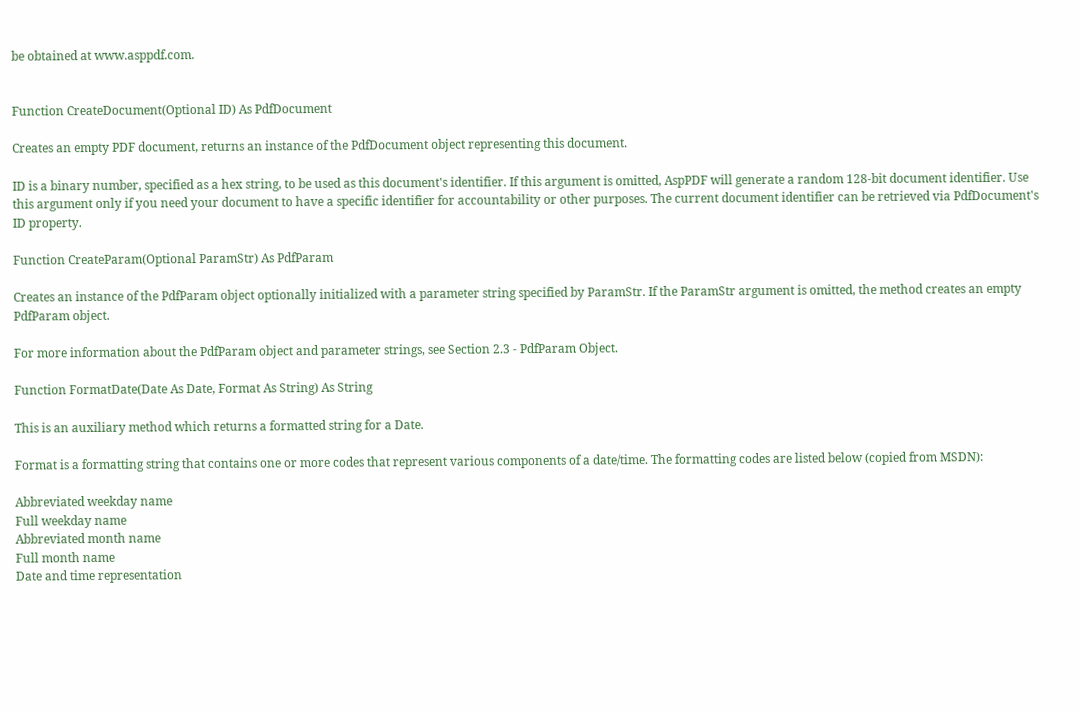be obtained at www.asppdf.com.


Function CreateDocument(Optional ID) As PdfDocument

Creates an empty PDF document, returns an instance of the PdfDocument object representing this document.

ID is a binary number, specified as a hex string, to be used as this document's identifier. If this argument is omitted, AspPDF will generate a random 128-bit document identifier. Use this argument only if you need your document to have a specific identifier for accountability or other purposes. The current document identifier can be retrieved via PdfDocument's ID property.

Function CreateParam(Optional ParamStr) As PdfParam

Creates an instance of the PdfParam object optionally initialized with a parameter string specified by ParamStr. If the ParamStr argument is omitted, the method creates an empty PdfParam object.

For more information about the PdfParam object and parameter strings, see Section 2.3 - PdfParam Object.

Function FormatDate(Date As Date, Format As String) As String

This is an auxiliary method which returns a formatted string for a Date.

Format is a formatting string that contains one or more codes that represent various components of a date/time. The formatting codes are listed below (copied from MSDN):

Abbreviated weekday name
Full weekday name
Abbreviated month name
Full month name
Date and time representation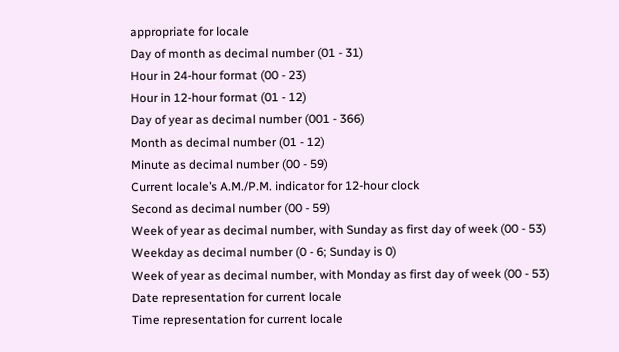appropriate for locale
Day of month as decimal number (01 - 31)
Hour in 24-hour format (00 - 23)
Hour in 12-hour format (01 - 12)
Day of year as decimal number (001 - 366)
Month as decimal number (01 - 12)
Minute as decimal number (00 - 59)
Current locale’s A.M./P.M. indicator for 12-hour clock
Second as decimal number (00 - 59)
Week of year as decimal number, with Sunday as first day of week (00 - 53)
Weekday as decimal number (0 - 6; Sunday is 0)
Week of year as decimal number, with Monday as first day of week (00 - 53)
Date representation for current locale
Time representation for current locale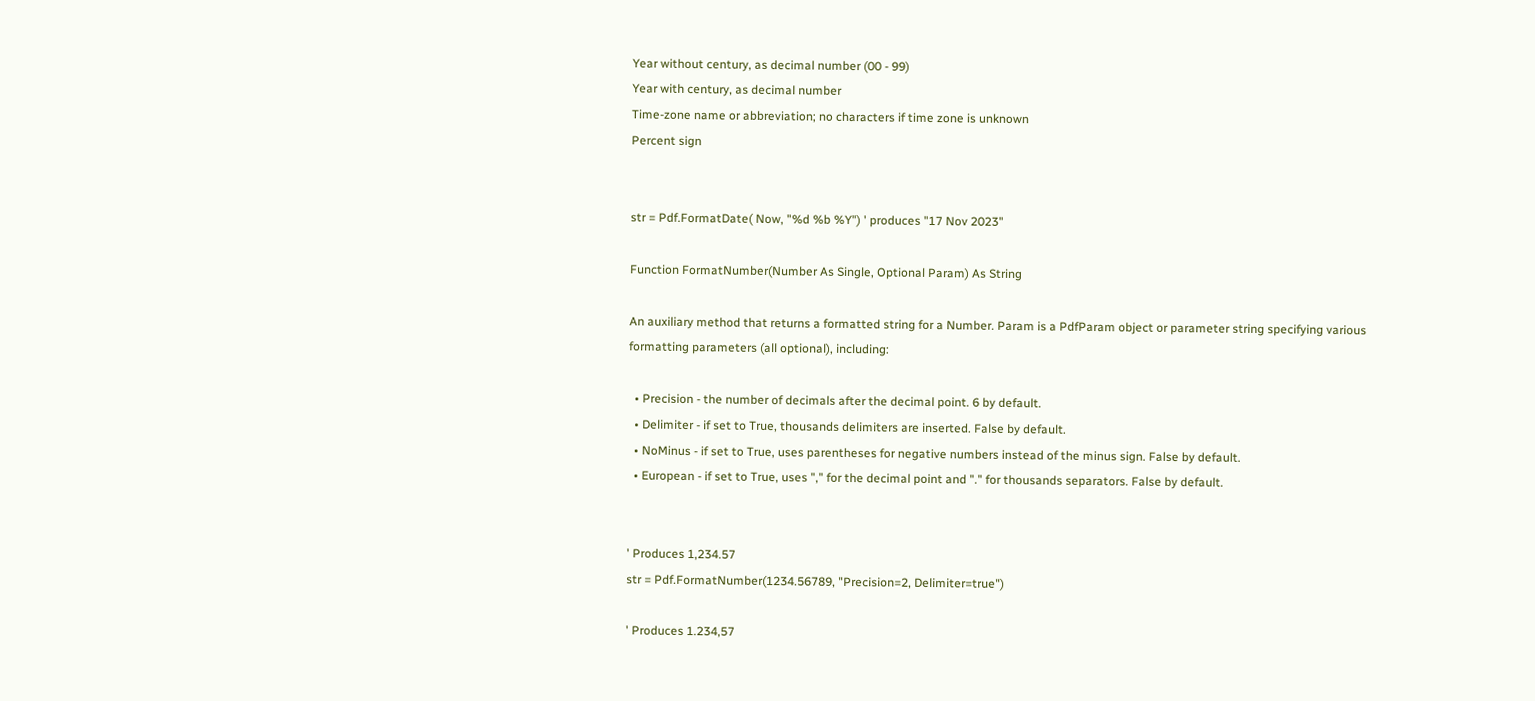Year without century, as decimal number (00 - 99)
Year with century, as decimal number
Time-zone name or abbreviation; no characters if time zone is unknown
Percent sign


str = Pdf.FormatDate( Now, "%d %b %Y") ' produces "17 Nov 2023"

Function FormatNumber(Number As Single, Optional Param) As String

An auxiliary method that returns a formatted string for a Number. Param is a PdfParam object or parameter string specifying various formatting parameters (all optional), including:

  • Precision - the number of decimals after the decimal point. 6 by default.
  • Delimiter - if set to True, thousands delimiters are inserted. False by default.
  • NoMinus - if set to True, uses parentheses for negative numbers instead of the minus sign. False by default.
  • European - if set to True, uses "," for the decimal point and "." for thousands separators. False by default.


' Produces 1,234.57
str = Pdf.FormatNumber(1234.56789, "Precision=2, Delimiter=true")

' Produces 1.234,57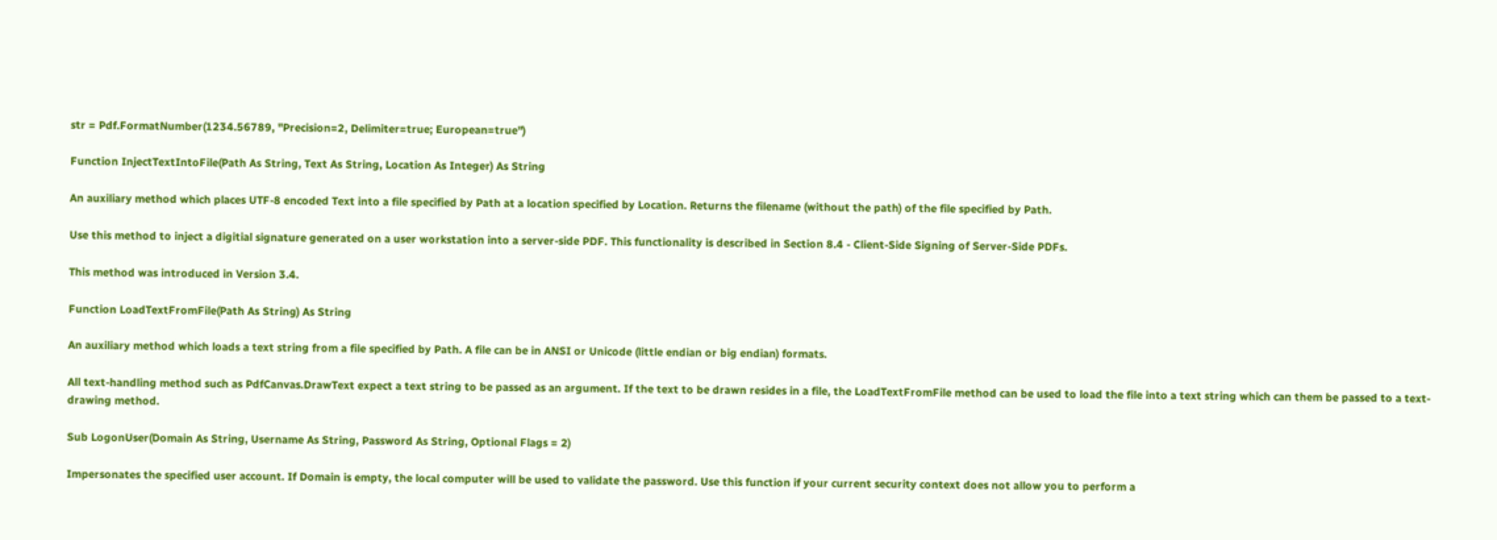str = Pdf.FormatNumber(1234.56789, "Precision=2, Delimiter=true; European=true")

Function InjectTextIntoFile(Path As String, Text As String, Location As Integer) As String

An auxiliary method which places UTF-8 encoded Text into a file specified by Path at a location specified by Location. Returns the filename (without the path) of the file specified by Path.

Use this method to inject a digitial signature generated on a user workstation into a server-side PDF. This functionality is described in Section 8.4 - Client-Side Signing of Server-Side PDFs.

This method was introduced in Version 3.4.

Function LoadTextFromFile(Path As String) As String

An auxiliary method which loads a text string from a file specified by Path. A file can be in ANSI or Unicode (little endian or big endian) formats.

All text-handling method such as PdfCanvas.DrawText expect a text string to be passed as an argument. If the text to be drawn resides in a file, the LoadTextFromFile method can be used to load the file into a text string which can them be passed to a text-drawing method.

Sub LogonUser(Domain As String, Username As String, Password As String, Optional Flags = 2)

Impersonates the specified user account. If Domain is empty, the local computer will be used to validate the password. Use this function if your current security context does not allow you to perform a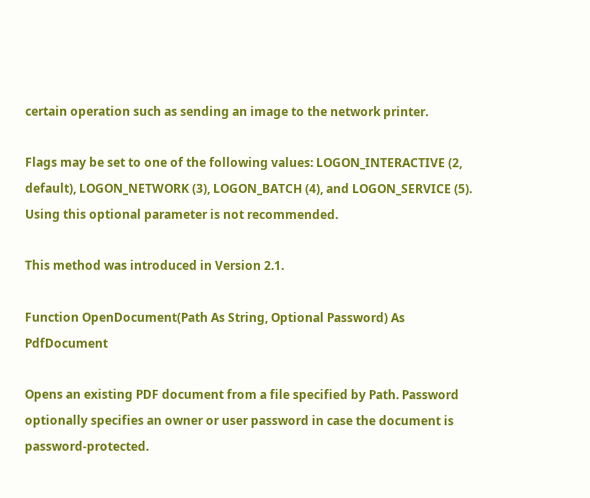certain operation such as sending an image to the network printer.

Flags may be set to one of the following values: LOGON_INTERACTIVE (2, default), LOGON_NETWORK (3), LOGON_BATCH (4), and LOGON_SERVICE (5). Using this optional parameter is not recommended.

This method was introduced in Version 2.1.

Function OpenDocument(Path As String, Optional Password) As PdfDocument

Opens an existing PDF document from a file specified by Path. Password optionally specifies an owner or user password in case the document is password-protected.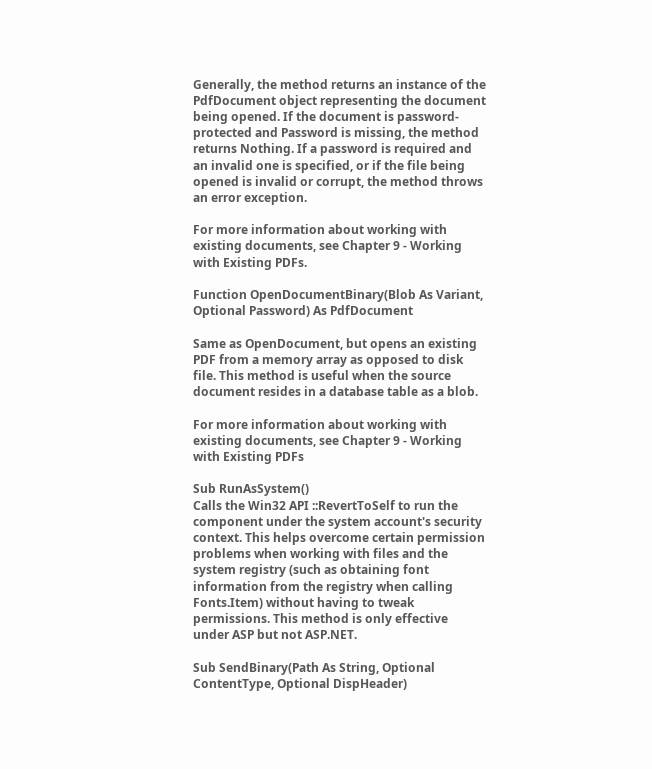Generally, the method returns an instance of the PdfDocument object representing the document being opened. If the document is password-protected and Password is missing, the method returns Nothing. If a password is required and an invalid one is specified, or if the file being opened is invalid or corrupt, the method throws an error exception.

For more information about working with existing documents, see Chapter 9 - Working with Existing PDFs.

Function OpenDocumentBinary(Blob As Variant, Optional Password) As PdfDocument

Same as OpenDocument, but opens an existing PDF from a memory array as opposed to disk file. This method is useful when the source document resides in a database table as a blob.

For more information about working with existing documents, see Chapter 9 - Working with Existing PDFs

Sub RunAsSystem()
Calls the Win32 API ::RevertToSelf to run the component under the system account's security context. This helps overcome certain permission problems when working with files and the system registry (such as obtaining font information from the registry when calling Fonts.Item) without having to tweak permissions. This method is only effective under ASP but not ASP.NET.

Sub SendBinary(Path As String, Optional ContentType, Optional DispHeader)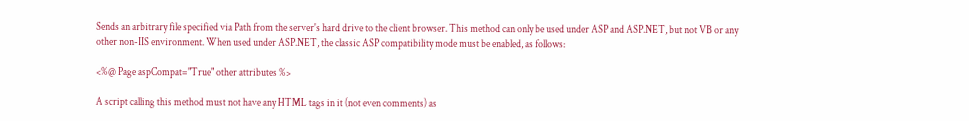Sends an arbitrary file specified via Path from the server's hard drive to the client browser. This method can only be used under ASP and ASP.NET, but not VB or any other non-IIS environment. When used under ASP.NET, the classic ASP compatibility mode must be enabled, as follows:

<%@ Page aspCompat="True" other attributes %>

A script calling this method must not have any HTML tags in it (not even comments) as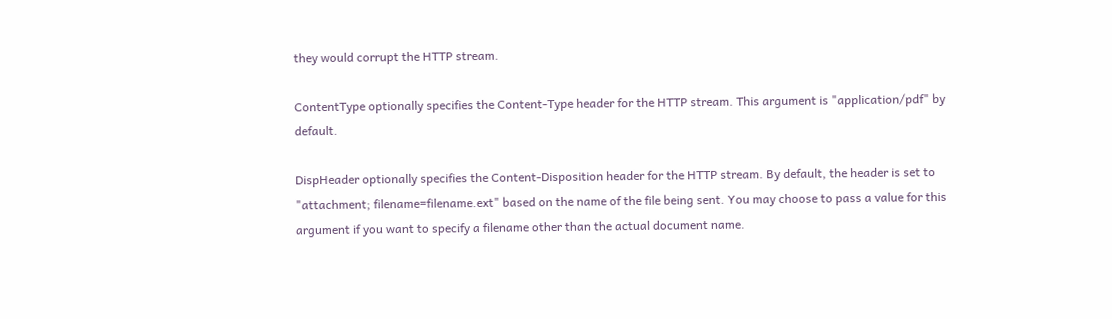they would corrupt the HTTP stream.

ContentType optionally specifies the Content-Type header for the HTTP stream. This argument is "application/pdf" by default.

DispHeader optionally specifies the Content-Disposition header for the HTTP stream. By default, the header is set to "attachment; filename=filename.ext" based on the name of the file being sent. You may choose to pass a value for this argument if you want to specify a filename other than the actual document name.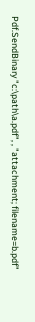Pdf.SendBinary "c:\path\a.pdf", , "attachment; filename=b.pdf"